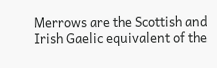Merrows are the Scottish and Irish Gaelic equivalent of the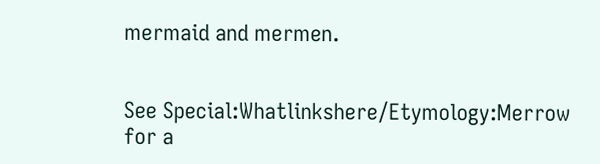mermaid and mermen.


See Special:Whatlinkshere/Etymology:Merrow for a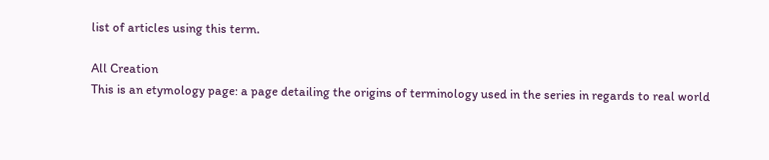list of articles using this term.

All Creation
This is an etymology page: a page detailing the origins of terminology used in the series in regards to real world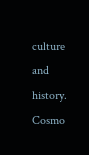culture and history.
Cosmo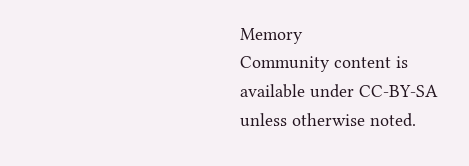Memory
Community content is available under CC-BY-SA unless otherwise noted.